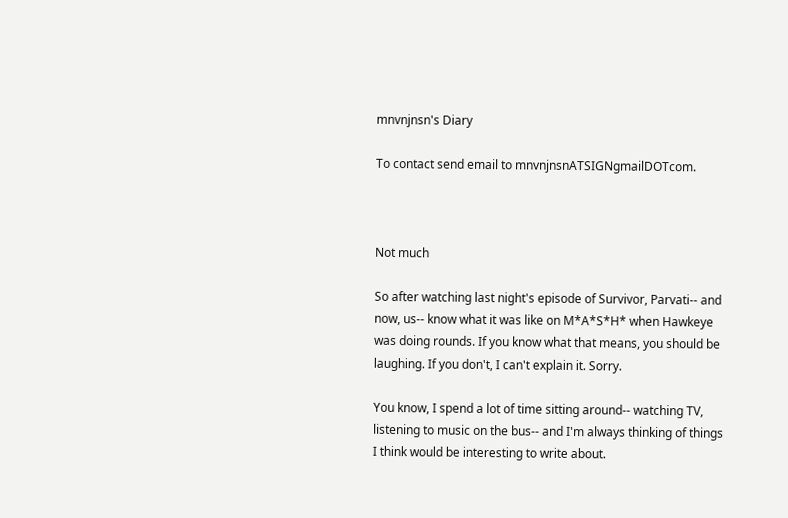mnvnjnsn's Diary

To contact send email to mnvnjnsnATSIGNgmailDOTcom.



Not much

So after watching last night's episode of Survivor, Parvati-- and now, us-- know what it was like on M*A*S*H* when Hawkeye was doing rounds. If you know what that means, you should be laughing. If you don't, I can't explain it. Sorry.

You know, I spend a lot of time sitting around-- watching TV, listening to music on the bus-- and I'm always thinking of things I think would be interesting to write about.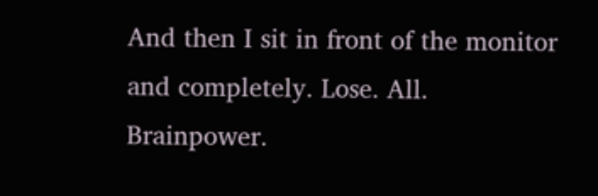And then I sit in front of the monitor and completely. Lose. All. Brainpower.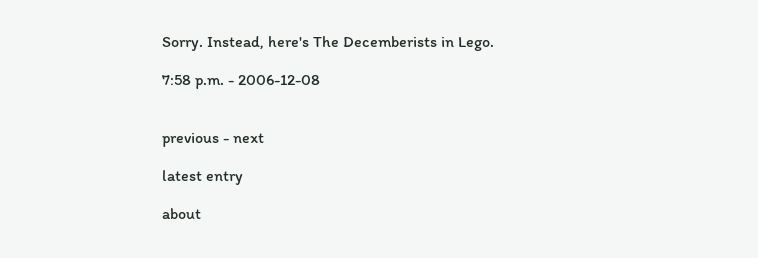Sorry. Instead, here's The Decemberists in Lego.

7:58 p.m. - 2006-12-08


previous - next

latest entry

about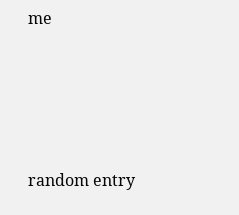me





random entry